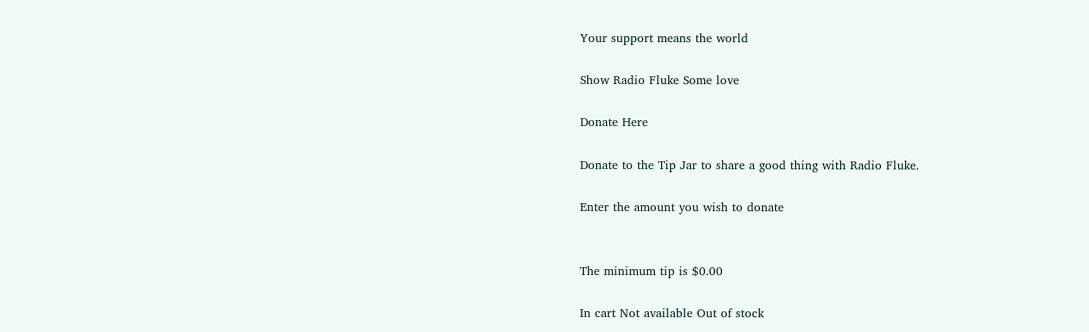Your support means the world

Show Radio Fluke Some love

Donate Here

Donate to the Tip Jar to share a good thing with Radio Fluke.

Enter the amount you wish to donate


The minimum tip is $0.00

In cart Not available Out of stock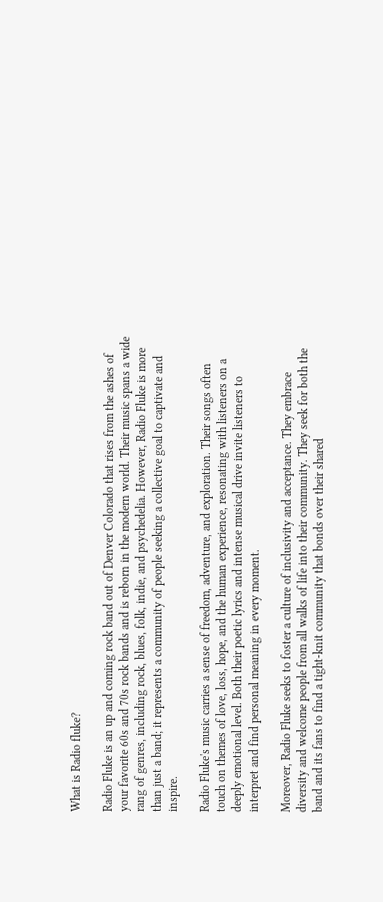What is Radio fluke?

Radio Fluke is an up and coming rock band out of Denver Colorado that rises from the ashes of your favorite 60s and 70s rock bands and is reborn in the modern world. Their music spans a wide rang of genres, including rock, blues, folk, indie, and psychedelia. However, Radio Fluke is more than just a band; it represents a community of people seeking a collective goal to captivate and inspire.

Radio Fluke's music carries a sense of freedom, adventure, and exploration. Their songs often touch on themes of love, loss, hope, and the human experience, resonating with listeners on a deeply emotional level. Both their poetic lyrics and intense musical drive invite listeners to interpret and find personal meaning in every moment.

Moreover, Radio Fluke seeks to foster a culture of inclusivity and acceptance. They embrace diversity and welcome people from all walks of life into their community. They seek for both the band and its fans to find a tight-knit community that bonds over their shared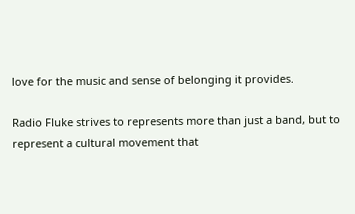love for the music and sense of belonging it provides.

Radio Fluke strives to represents more than just a band, but to represent a cultural movement that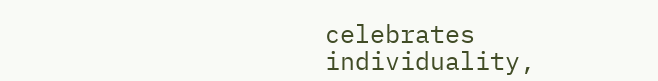celebrates individuality,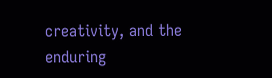creativity, and the enduring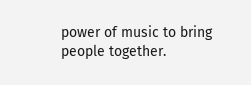power of music to bring people together.